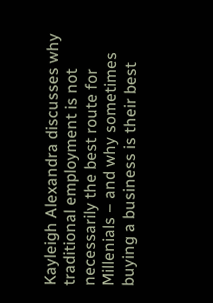Kayleigh Alexandra discusses why traditional employment is not necessarily the best route for Millenials – and why sometimes buying a business is their best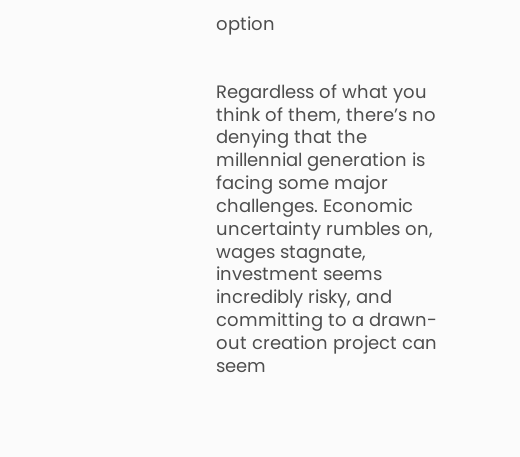option


Regardless of what you think of them, there’s no denying that the millennial generation is facing some major challenges. Economic uncertainty rumbles on, wages stagnate, investment seems incredibly risky, and committing to a drawn-out creation project can seem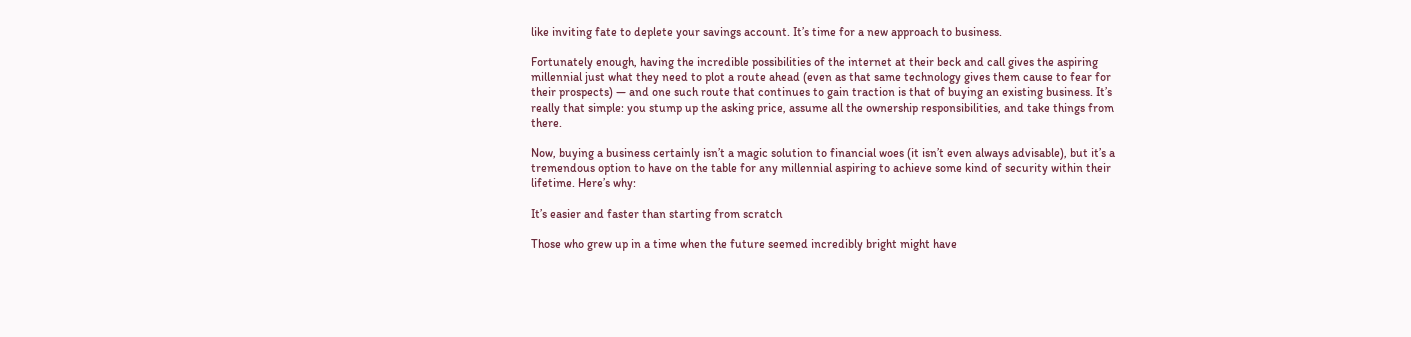like inviting fate to deplete your savings account. It’s time for a new approach to business.

Fortunately enough, having the incredible possibilities of the internet at their beck and call gives the aspiring millennial just what they need to plot a route ahead (even as that same technology gives them cause to fear for their prospects) — and one such route that continues to gain traction is that of buying an existing business. It’s really that simple: you stump up the asking price, assume all the ownership responsibilities, and take things from there.

Now, buying a business certainly isn’t a magic solution to financial woes (it isn’t even always advisable), but it’s a tremendous option to have on the table for any millennial aspiring to achieve some kind of security within their lifetime. Here’s why:

It’s easier and faster than starting from scratch

Those who grew up in a time when the future seemed incredibly bright might have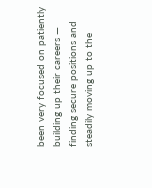been very focused on patiently building up their careers — finding secure positions and steadily moving up to the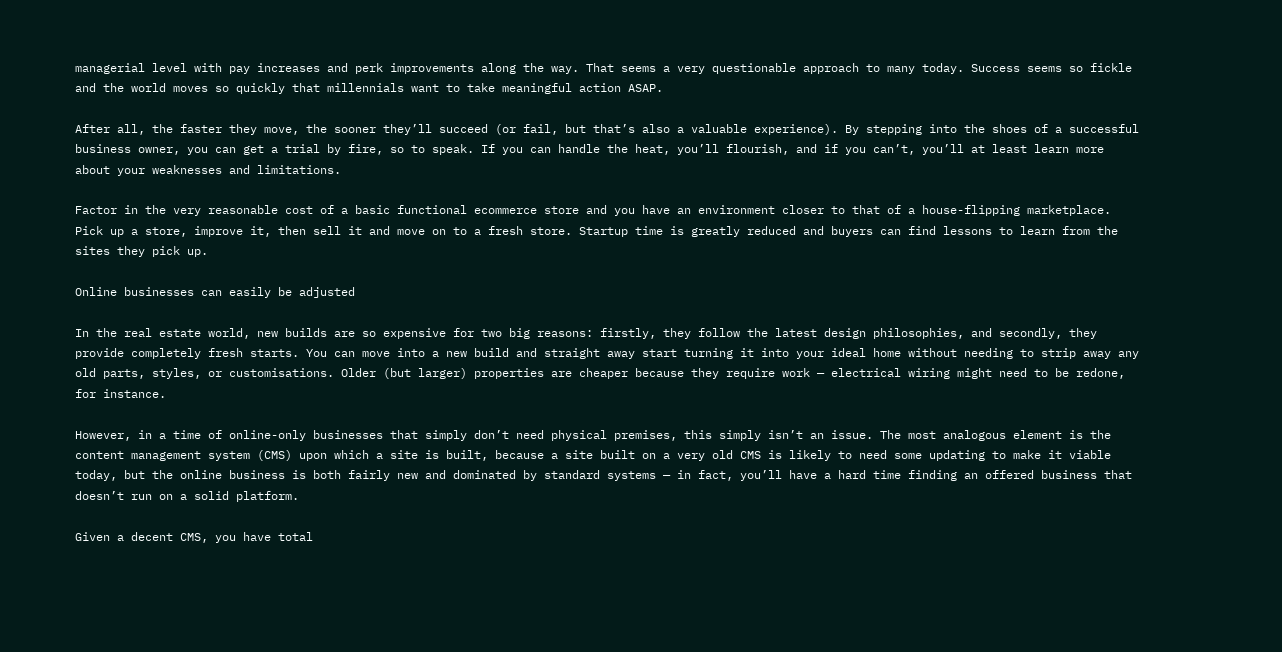managerial level with pay increases and perk improvements along the way. That seems a very questionable approach to many today. Success seems so fickle and the world moves so quickly that millennials want to take meaningful action ASAP.

After all, the faster they move, the sooner they’ll succeed (or fail, but that’s also a valuable experience). By stepping into the shoes of a successful business owner, you can get a trial by fire, so to speak. If you can handle the heat, you’ll flourish, and if you can’t, you’ll at least learn more about your weaknesses and limitations.

Factor in the very reasonable cost of a basic functional ecommerce store and you have an environment closer to that of a house-flipping marketplace. Pick up a store, improve it, then sell it and move on to a fresh store. Startup time is greatly reduced and buyers can find lessons to learn from the sites they pick up.

Online businesses can easily be adjusted

In the real estate world, new builds are so expensive for two big reasons: firstly, they follow the latest design philosophies, and secondly, they provide completely fresh starts. You can move into a new build and straight away start turning it into your ideal home without needing to strip away any old parts, styles, or customisations. Older (but larger) properties are cheaper because they require work — electrical wiring might need to be redone, for instance.

However, in a time of online-only businesses that simply don’t need physical premises, this simply isn’t an issue. The most analogous element is the content management system (CMS) upon which a site is built, because a site built on a very old CMS is likely to need some updating to make it viable today, but the online business is both fairly new and dominated by standard systems — in fact, you’ll have a hard time finding an offered business that doesn’t run on a solid platform.

Given a decent CMS, you have total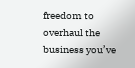freedom to overhaul the business you’ve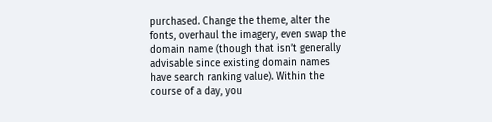purchased. Change the theme, alter the fonts, overhaul the imagery, even swap the domain name (though that isn’t generally advisable since existing domain names have search ranking value). Within the course of a day, you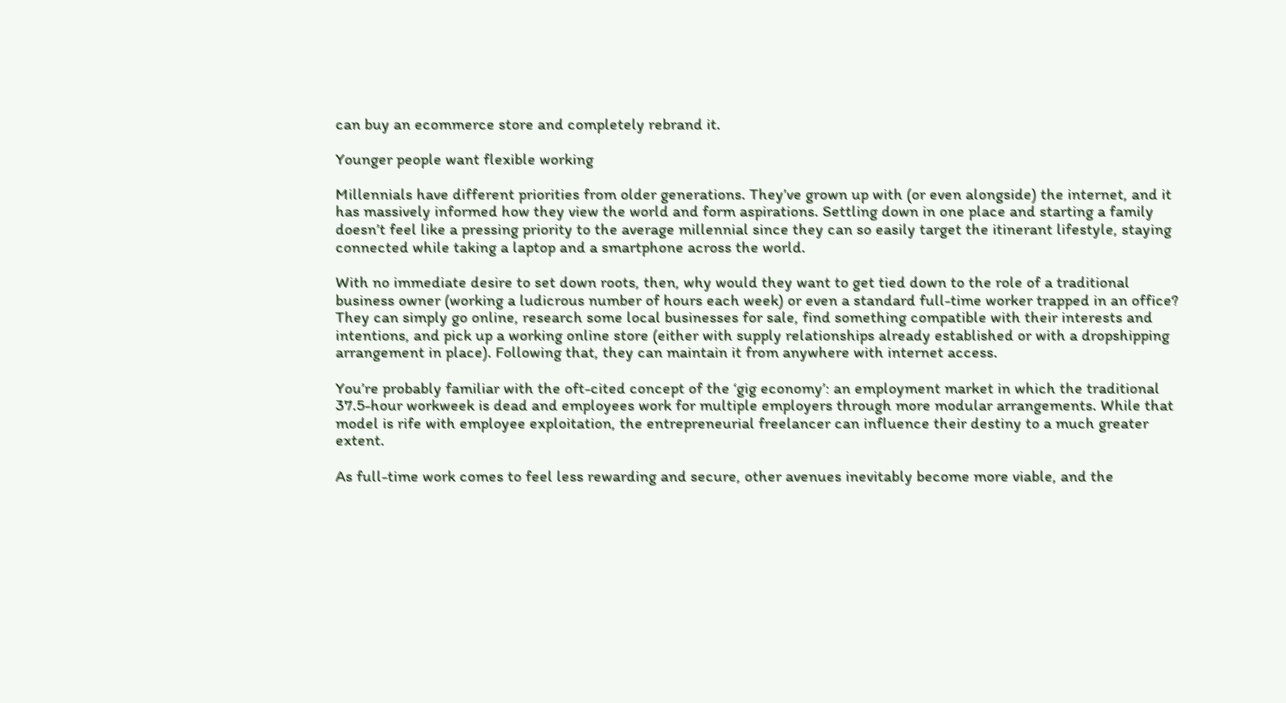can buy an ecommerce store and completely rebrand it.

Younger people want flexible working

Millennials have different priorities from older generations. They’ve grown up with (or even alongside) the internet, and it has massively informed how they view the world and form aspirations. Settling down in one place and starting a family doesn’t feel like a pressing priority to the average millennial since they can so easily target the itinerant lifestyle, staying connected while taking a laptop and a smartphone across the world.

With no immediate desire to set down roots, then, why would they want to get tied down to the role of a traditional business owner (working a ludicrous number of hours each week) or even a standard full-time worker trapped in an office? They can simply go online, research some local businesses for sale, find something compatible with their interests and intentions, and pick up a working online store (either with supply relationships already established or with a dropshipping arrangement in place). Following that, they can maintain it from anywhere with internet access.

You’re probably familiar with the oft-cited concept of the ‘gig economy’: an employment market in which the traditional 37.5-hour workweek is dead and employees work for multiple employers through more modular arrangements. While that model is rife with employee exploitation, the entrepreneurial freelancer can influence their destiny to a much greater extent.

As full-time work comes to feel less rewarding and secure, other avenues inevitably become more viable, and the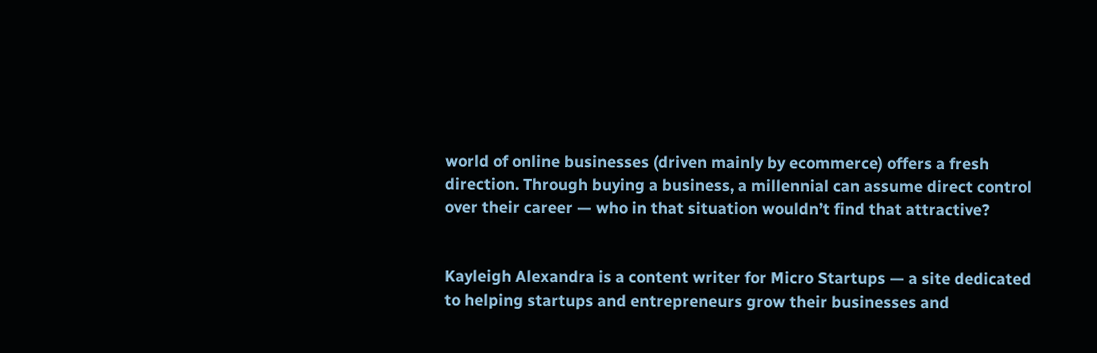world of online businesses (driven mainly by ecommerce) offers a fresh direction. Through buying a business, a millennial can assume direct control over their career — who in that situation wouldn’t find that attractive?


Kayleigh Alexandra is a content writer for Micro Startups — a site dedicated to helping startups and entrepreneurs grow their businesses and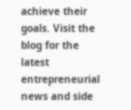achieve their goals. Visit the blog for the latest entrepreneurial news and side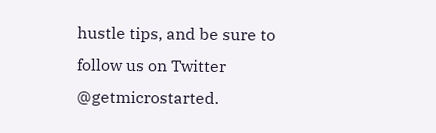hustle tips, and be sure to follow us on Twitter @getmicrostarted.